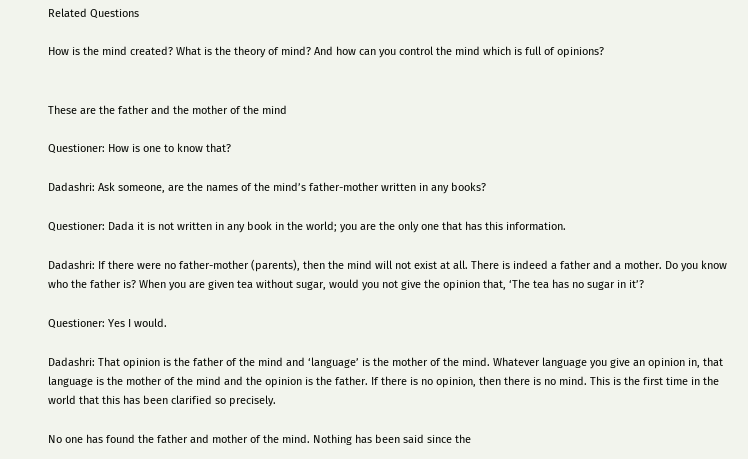Related Questions

How is the mind created? What is the theory of mind? And how can you control the mind which is full of opinions?


These are the father and the mother of the mind

Questioner: How is one to know that?

Dadashri: Ask someone, are the names of the mind’s father-mother written in any books?

Questioner: Dada it is not written in any book in the world; you are the only one that has this information.

Dadashri: If there were no father-mother (parents), then the mind will not exist at all. There is indeed a father and a mother. Do you know who the father is? When you are given tea without sugar, would you not give the opinion that, ‘The tea has no sugar in it’?

Questioner: Yes I would.

Dadashri: That opinion is the father of the mind and ‘language’ is the mother of the mind. Whatever language you give an opinion in, that language is the mother of the mind and the opinion is the father. If there is no opinion, then there is no mind. This is the first time in the world that this has been clarified so precisely.

No one has found the father and mother of the mind. Nothing has been said since the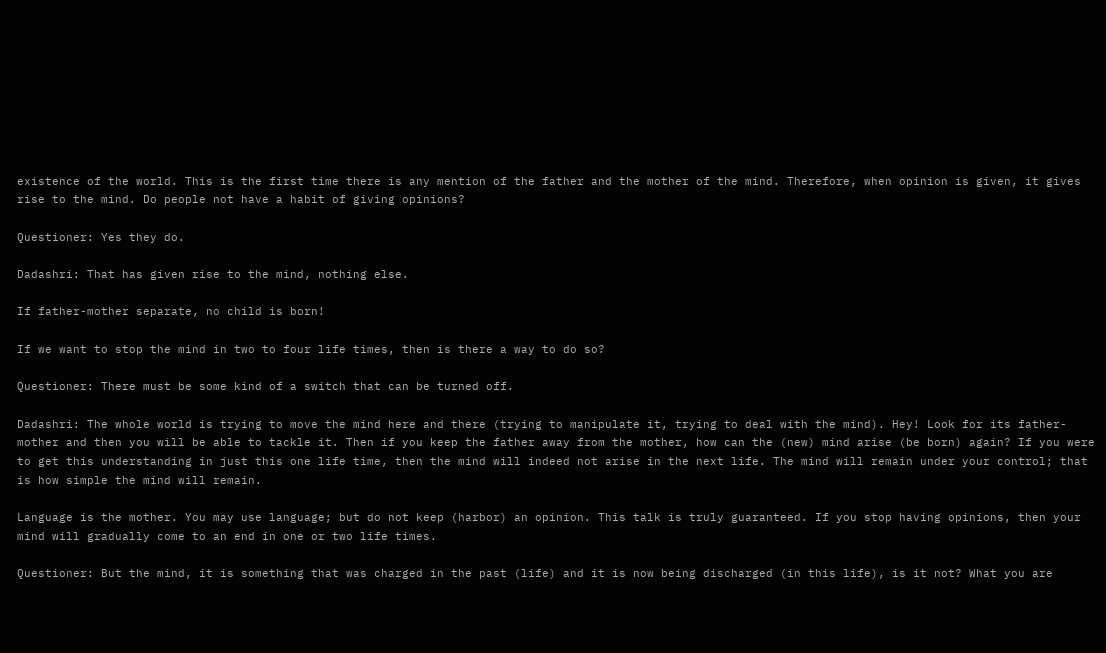existence of the world. This is the first time there is any mention of the father and the mother of the mind. Therefore, when opinion is given, it gives rise to the mind. Do people not have a habit of giving opinions?

Questioner: Yes they do.

Dadashri: That has given rise to the mind, nothing else.

If father-mother separate, no child is born!

If we want to stop the mind in two to four life times, then is there a way to do so?

Questioner: There must be some kind of a switch that can be turned off.

Dadashri: The whole world is trying to move the mind here and there (trying to manipulate it, trying to deal with the mind). Hey! Look for its father-mother and then you will be able to tackle it. Then if you keep the father away from the mother, how can the (new) mind arise (be born) again? If you were to get this understanding in just this one life time, then the mind will indeed not arise in the next life. The mind will remain under your control; that is how simple the mind will remain.

Language is the mother. You may use language; but do not keep (harbor) an opinion. This talk is truly guaranteed. If you stop having opinions, then your mind will gradually come to an end in one or two life times.

Questioner: But the mind, it is something that was charged in the past (life) and it is now being discharged (in this life), is it not? What you are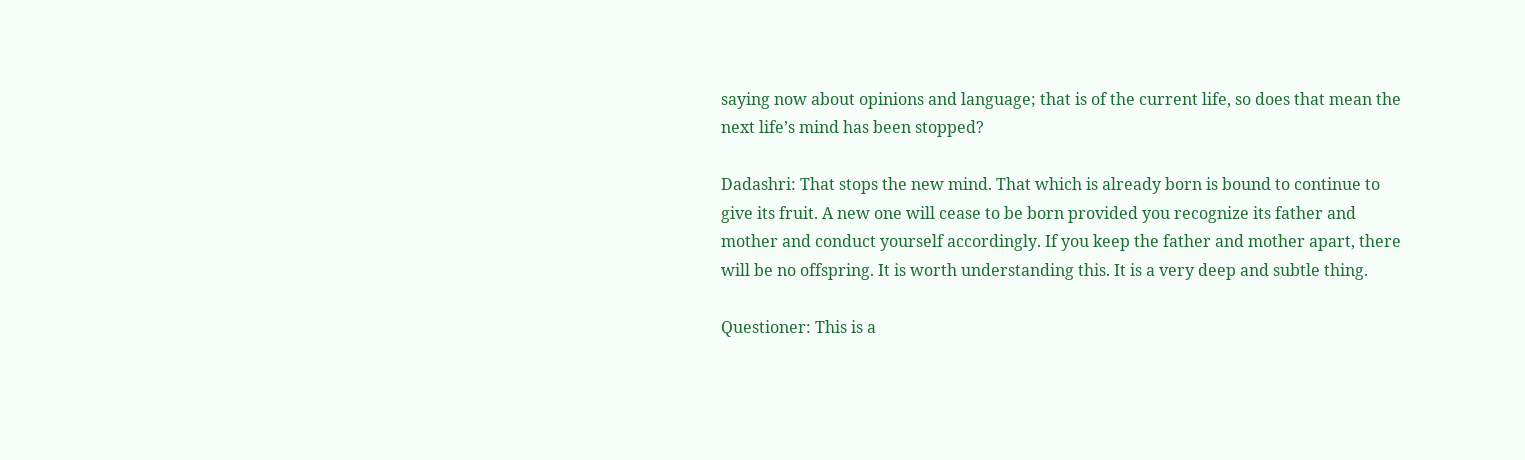saying now about opinions and language; that is of the current life, so does that mean the next life’s mind has been stopped?

Dadashri: That stops the new mind. That which is already born is bound to continue to give its fruit. A new one will cease to be born provided you recognize its father and mother and conduct yourself accordingly. If you keep the father and mother apart, there will be no offspring. It is worth understanding this. It is a very deep and subtle thing.

Questioner: This is a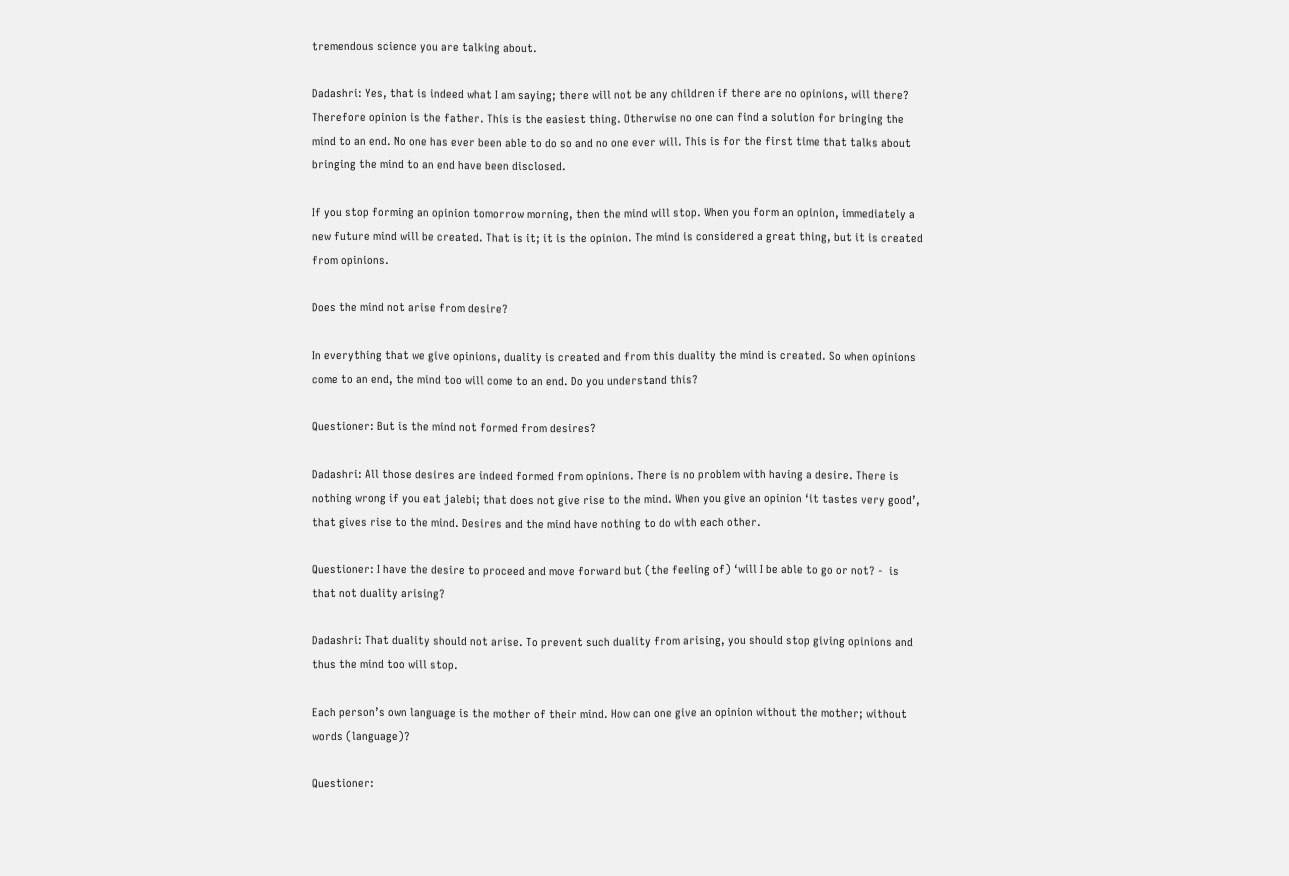tremendous science you are talking about.

Dadashri: Yes, that is indeed what I am saying; there will not be any children if there are no opinions, will there? Therefore opinion is the father. This is the easiest thing. Otherwise no one can find a solution for bringing the mind to an end. No one has ever been able to do so and no one ever will. This is for the first time that talks about bringing the mind to an end have been disclosed.

If you stop forming an opinion tomorrow morning, then the mind will stop. When you form an opinion, immediately a new future mind will be created. That is it; it is the opinion. The mind is considered a great thing, but it is created from opinions.

Does the mind not arise from desire?

In everything that we give opinions, duality is created and from this duality the mind is created. So when opinions come to an end, the mind too will come to an end. Do you understand this?

Questioner: But is the mind not formed from desires?

Dadashri: All those desires are indeed formed from opinions. There is no problem with having a desire. There is nothing wrong if you eat jalebi; that does not give rise to the mind. When you give an opinion ‘it tastes very good’, that gives rise to the mind. Desires and the mind have nothing to do with each other.

Questioner: I have the desire to proceed and move forward but (the feeling of) ‘will I be able to go or not? -  is that not duality arising?

Dadashri: That duality should not arise. To prevent such duality from arising, you should stop giving opinions and thus the mind too will stop.

Each person’s own language is the mother of their mind. How can one give an opinion without the mother; without words (language)?

Questioner: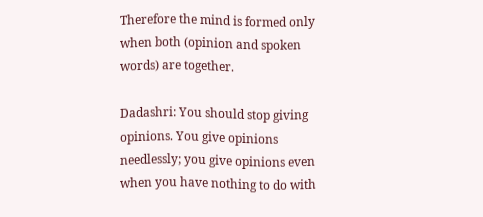Therefore the mind is formed only when both (opinion and spoken words) are together.

Dadashri: You should stop giving opinions. You give opinions needlessly; you give opinions even when you have nothing to do with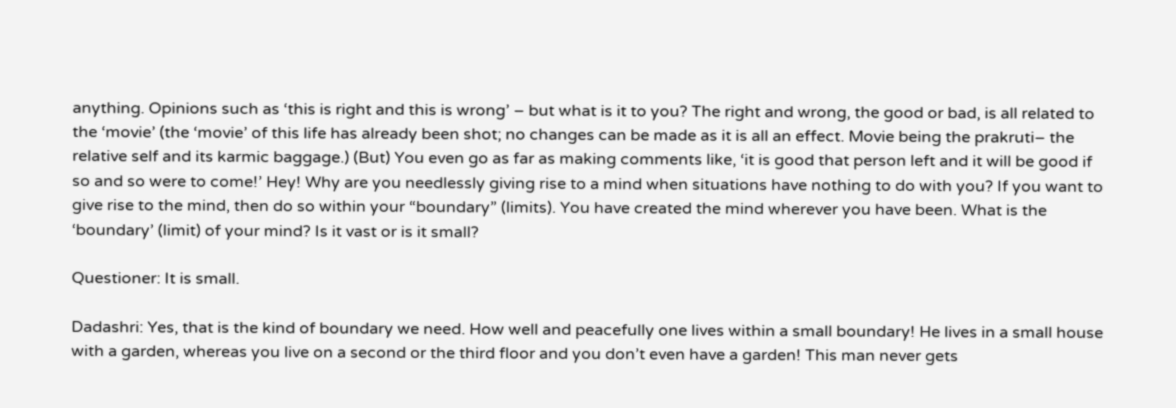anything. Opinions such as ‘this is right and this is wrong’ – but what is it to you? The right and wrong, the good or bad, is all related to the ‘movie’ (the ‘movie’ of this life has already been shot; no changes can be made as it is all an effect. Movie being the prakruti– the relative self and its karmic baggage.) (But) You even go as far as making comments like, ‘it is good that person left and it will be good if so and so were to come!’ Hey! Why are you needlessly giving rise to a mind when situations have nothing to do with you? If you want to give rise to the mind, then do so within your “boundary” (limits). You have created the mind wherever you have been. What is the ‘boundary’ (limit) of your mind? Is it vast or is it small?

Questioner: It is small.

Dadashri: Yes, that is the kind of boundary we need. How well and peacefully one lives within a small boundary! He lives in a small house with a garden, whereas you live on a second or the third floor and you don’t even have a garden! This man never gets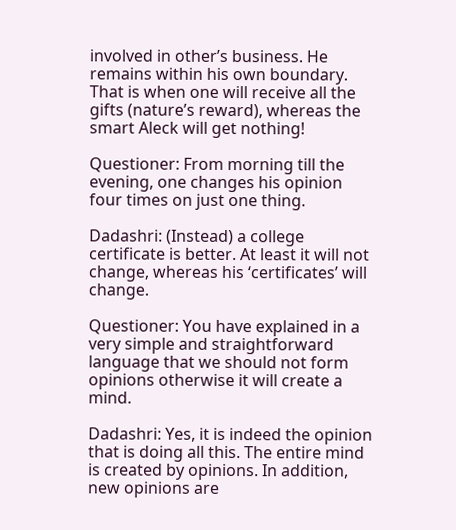involved in other’s business. He remains within his own boundary. That is when one will receive all the gifts (nature’s reward), whereas the smart Aleck will get nothing!

Questioner: From morning till the evening, one changes his opinion four times on just one thing.

Dadashri: (Instead) a college certificate is better. At least it will not change, whereas his ‘certificates’ will change.

Questioner: You have explained in a very simple and straightforward language that we should not form opinions otherwise it will create a mind.

Dadashri: Yes, it is indeed the opinion that is doing all this. The entire mind is created by opinions. In addition, new opinions are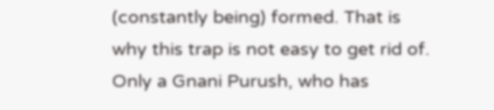(constantly being) formed. That is why this trap is not easy to get rid of. Only a Gnani Purush, who has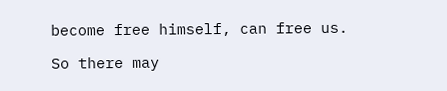become free himself, can free us.

So there may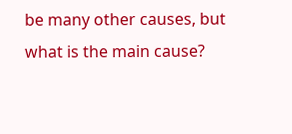be many other causes, but what is the main cause?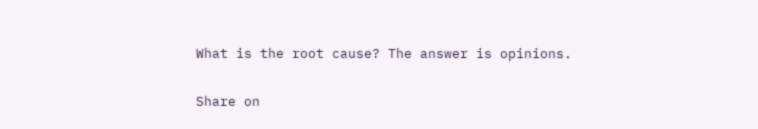What is the root cause? The answer is opinions.

Share on